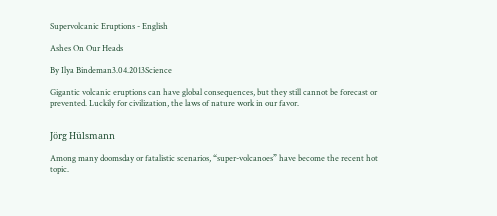Supervolcanic Eruptions - English

Ashes On Our Heads

By Ilya Bindeman3.04.2013Science

Gigantic volcanic eruptions can have global consequences, but they still cannot be forecast or prevented. Luckily for civilization, the laws of nature work in our favor.


Jörg Hülsmann

Among many doomsday or fatalistic scenarios, “super-volcanoes” have become the recent hot topic.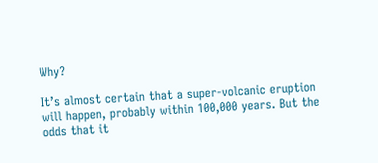Why?

It’s almost certain that a super-volcanic eruption will happen, probably within 100,000 years. But the odds that it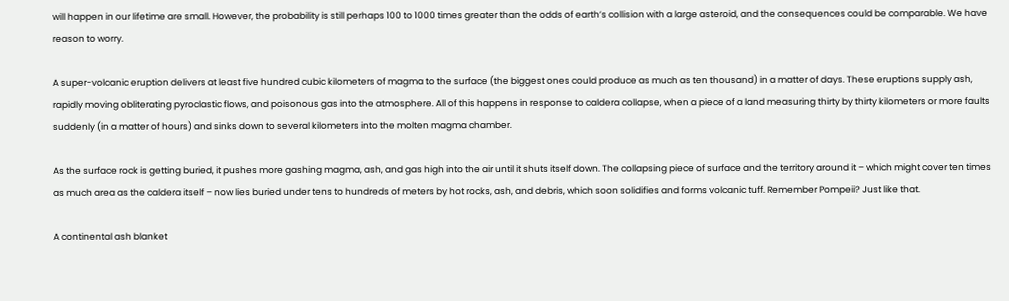will happen in our lifetime are small. However, the probability is still perhaps 100 to 1000 times greater than the odds of earth’s collision with a large asteroid, and the consequences could be comparable. We have reason to worry.

A super-volcanic eruption delivers at least five hundred cubic kilometers of magma to the surface (the biggest ones could produce as much as ten thousand) in a matter of days. These eruptions supply ash, rapidly moving obliterating pyroclastic flows, and poisonous gas into the atmosphere. All of this happens in response to caldera collapse, when a piece of a land measuring thirty by thirty kilometers or more faults suddenly (in a matter of hours) and sinks down to several kilometers into the molten magma chamber.

As the surface rock is getting buried, it pushes more gashing magma, ash, and gas high into the air until it shuts itself down. The collapsing piece of surface and the territory around it – which might cover ten times as much area as the caldera itself – now lies buried under tens to hundreds of meters by hot rocks, ash, and debris, which soon solidifies and forms volcanic tuff. Remember Pompeii? Just like that.

A continental ash blanket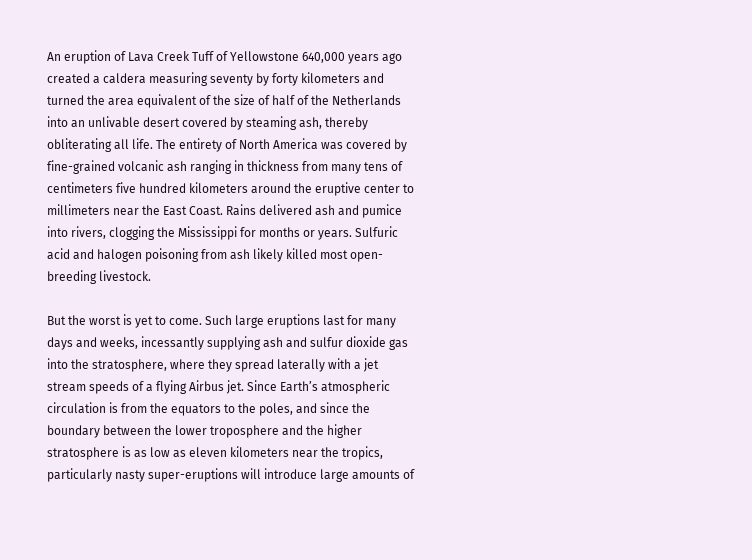An eruption of Lava Creek Tuff of Yellowstone 640,000 years ago created a caldera measuring seventy by forty kilometers and turned the area equivalent of the size of half of the Netherlands into an unlivable desert covered by steaming ash, thereby obliterating all life. The entirety of North America was covered by fine-grained volcanic ash ranging in thickness from many tens of centimeters five hundred kilometers around the eruptive center to millimeters near the East Coast. Rains delivered ash and pumice into rivers, clogging the Mississippi for months or years. Sulfuric acid and halogen poisoning from ash likely killed most open-breeding livestock.

But the worst is yet to come. Such large eruptions last for many days and weeks, incessantly supplying ash and sulfur dioxide gas into the stratosphere, where they spread laterally with a jet stream speeds of a flying Airbus jet. Since Earth’s atmospheric circulation is from the equators to the poles, and since the boundary between the lower troposphere and the higher stratosphere is as low as eleven kilometers near the tropics, particularly nasty super-eruptions will introduce large amounts of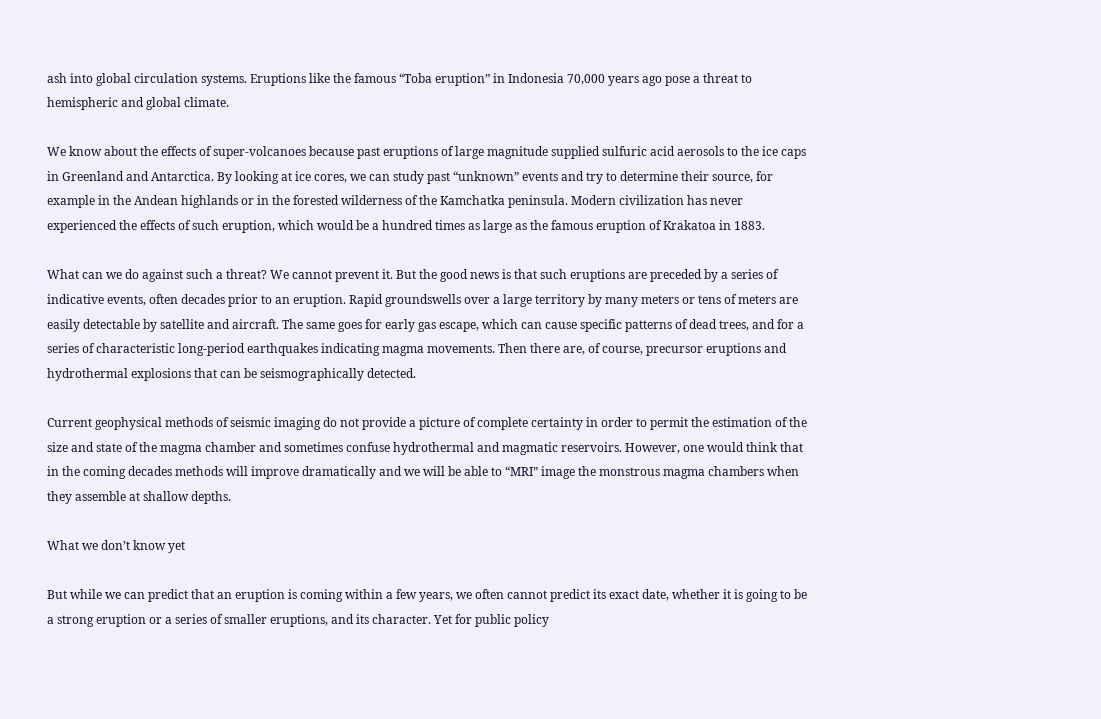ash into global circulation systems. Eruptions like the famous “Toba eruption” in Indonesia 70,000 years ago pose a threat to hemispheric and global climate.

We know about the effects of super-volcanoes because past eruptions of large magnitude supplied sulfuric acid aerosols to the ice caps in Greenland and Antarctica. By looking at ice cores, we can study past “unknown” events and try to determine their source, for example in the Andean highlands or in the forested wilderness of the Kamchatka peninsula. Modern civilization has never experienced the effects of such eruption, which would be a hundred times as large as the famous eruption of Krakatoa in 1883.

What can we do against such a threat? We cannot prevent it. But the good news is that such eruptions are preceded by a series of indicative events, often decades prior to an eruption. Rapid groundswells over a large territory by many meters or tens of meters are easily detectable by satellite and aircraft. The same goes for early gas escape, which can cause specific patterns of dead trees, and for a series of characteristic long-period earthquakes indicating magma movements. Then there are, of course, precursor eruptions and hydrothermal explosions that can be seismographically detected.

Current geophysical methods of seismic imaging do not provide a picture of complete certainty in order to permit the estimation of the size and state of the magma chamber and sometimes confuse hydrothermal and magmatic reservoirs. However, one would think that in the coming decades methods will improve dramatically and we will be able to “MRI” image the monstrous magma chambers when they assemble at shallow depths.

What we don’t know yet

But while we can predict that an eruption is coming within a few years, we often cannot predict its exact date, whether it is going to be a strong eruption or a series of smaller eruptions, and its character. Yet for public policy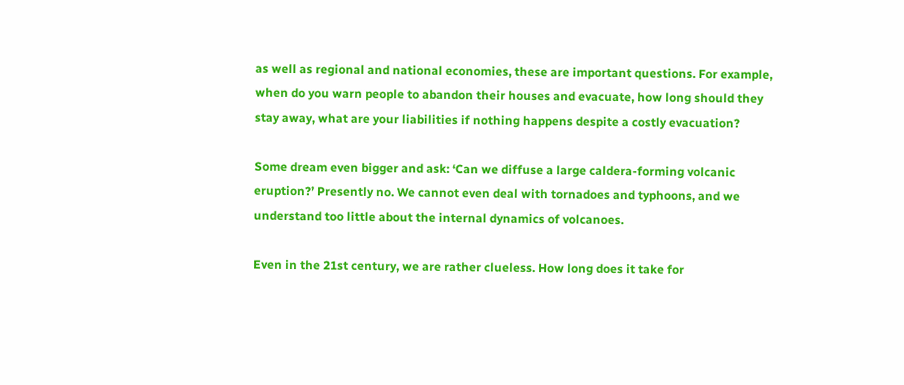as well as regional and national economies, these are important questions. For example, when do you warn people to abandon their houses and evacuate, how long should they stay away, what are your liabilities if nothing happens despite a costly evacuation?

Some dream even bigger and ask: ‘Can we diffuse a large caldera-forming volcanic eruption?’ Presently no. We cannot even deal with tornadoes and typhoons, and we understand too little about the internal dynamics of volcanoes.

Even in the 21st century, we are rather clueless. How long does it take for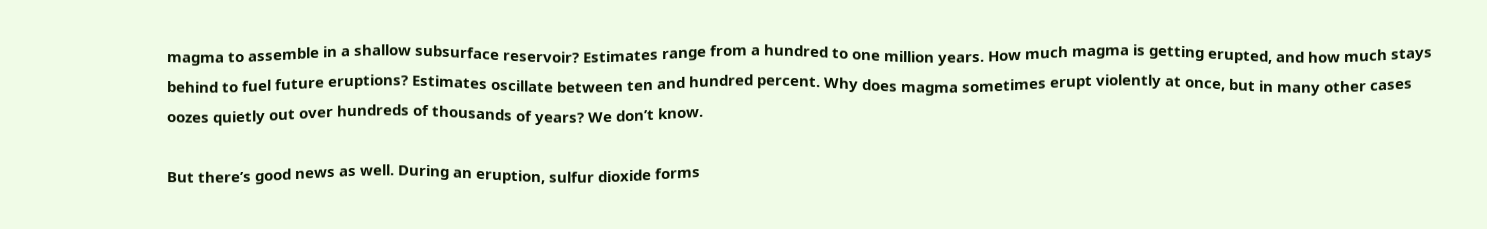magma to assemble in a shallow subsurface reservoir? Estimates range from a hundred to one million years. How much magma is getting erupted, and how much stays behind to fuel future eruptions? Estimates oscillate between ten and hundred percent. Why does magma sometimes erupt violently at once, but in many other cases oozes quietly out over hundreds of thousands of years? We don’t know.

But there’s good news as well. During an eruption, sulfur dioxide forms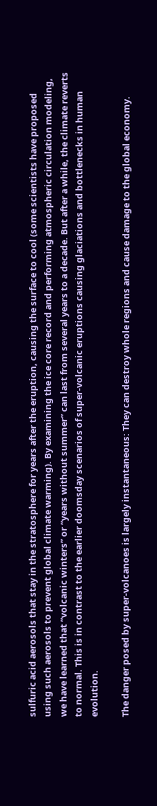sulfuric acid aerosols that stay in the stratosphere for years after the eruption, causing the surface to cool (some scientists have proposed using such aerosols to prevent global climate warming). By examining the ice core record and performing atmospheric circulation modeling, we have learned that “volcanic winters” or “years without summer” can last from several years to a decade. But after a while, the climate reverts to normal. This is in contrast to the earlier doomsday scenarios of super-volcanic eruptions causing glaciations and bottlenecks in human evolution.

The danger posed by super-volcanoes is largely instantaneous: They can destroy whole regions and cause damage to the global economy.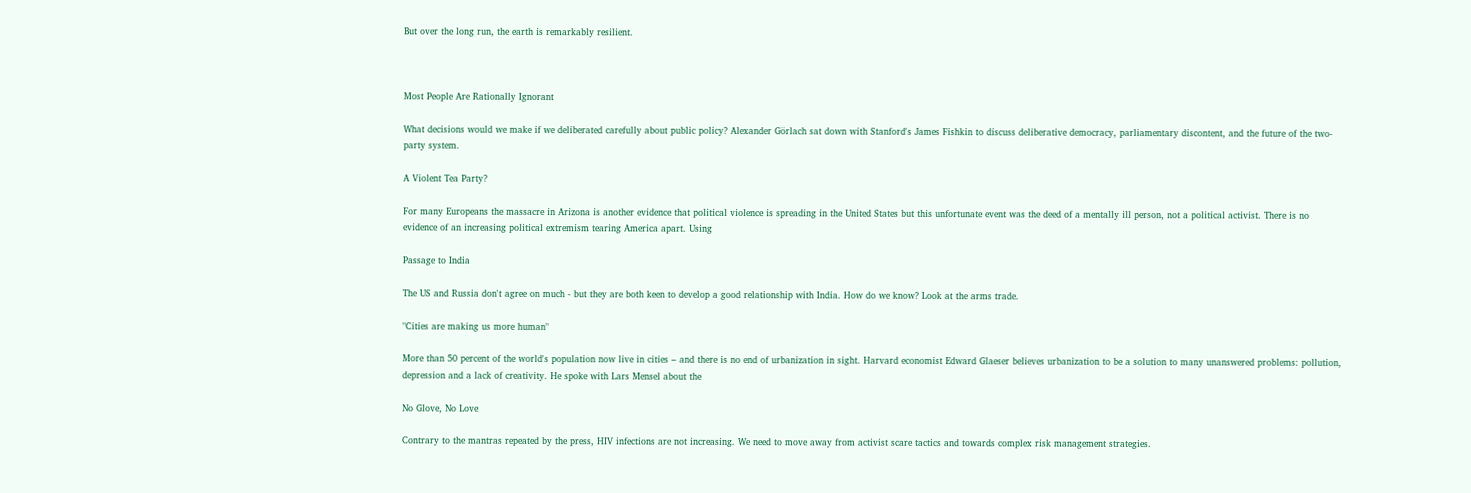But over the long run, the earth is remarkably resilient.



Most People Are Rationally Ignorant

What decisions would we make if we deliberated carefully about public policy? Alexander Görlach sat down with Stanford's James Fishkin to discuss deliberative democracy, parliamentary discontent, and the future of the two-party system.

A Violent Tea Party?

For many Europeans the massacre in Arizona is another evidence that political violence is spreading in the United States but this unfortunate event was the deed of a mentally ill person, not a political activist. There is no evidence of an increasing political extremism tearing America apart. Using

Passage to India

The US and Russia don't agree on much - but they are both keen to develop a good relationship with India. How do we know? Look at the arms trade.

"Cities are making us more human"

More than 50 percent of the world's population now live in cities – and there is no end of urbanization in sight. Harvard economist Edward Glaeser believes urbanization to be a solution to many unanswered problems: pollution, depression and a lack of creativity. He spoke with Lars Mensel about the

No Glove, No Love

Contrary to the mantras repeated by the press, HIV infections are not increasing. We need to move away from activist scare tactics and towards complex risk management strategies.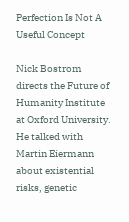Perfection Is Not A Useful Concept

Nick Bostrom directs the Future of Humanity Institute at Oxford University. He talked with Martin Eiermann about existential risks, genetic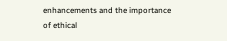enhancements and the importance of ethical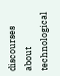discourses about technological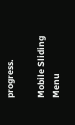progress.

Mobile Sliding Menu